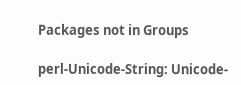Packages not in Groups

perl-Unicode-String: Unicode-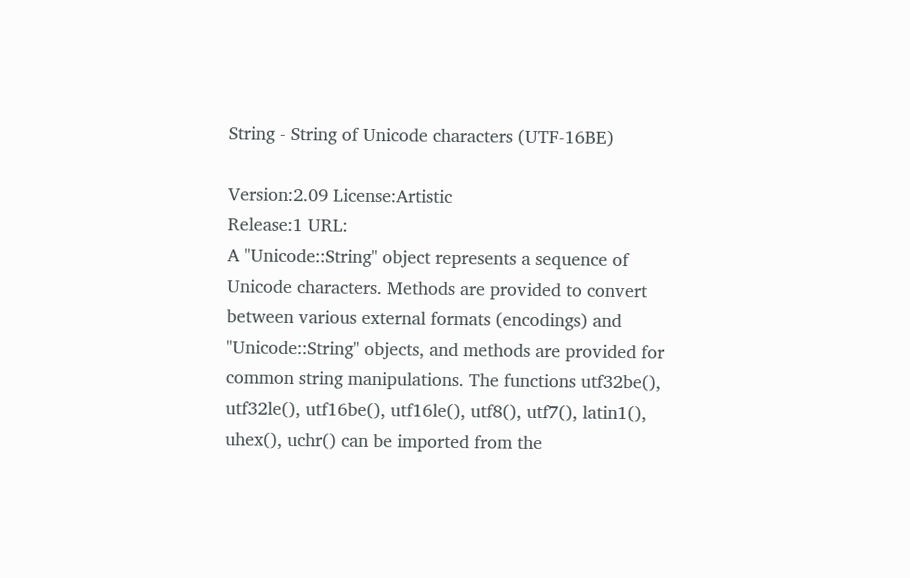String - String of Unicode characters (UTF-16BE)

Version:2.09 License:Artistic
Release:1 URL:
A "Unicode::String" object represents a sequence of Unicode characters. Methods are provided to convert between various external formats (encodings) and "Unicode::String" objects, and methods are provided for common string manipulations. The functions utf32be(), utf32le(), utf16be(), utf16le(), utf8(), utf7(), latin1(), uhex(), uchr() can be imported from the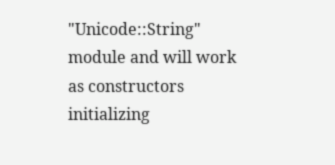"Unicode::String" module and will work as constructors initializing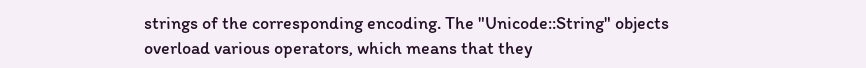strings of the corresponding encoding. The "Unicode::String" objects overload various operators, which means that they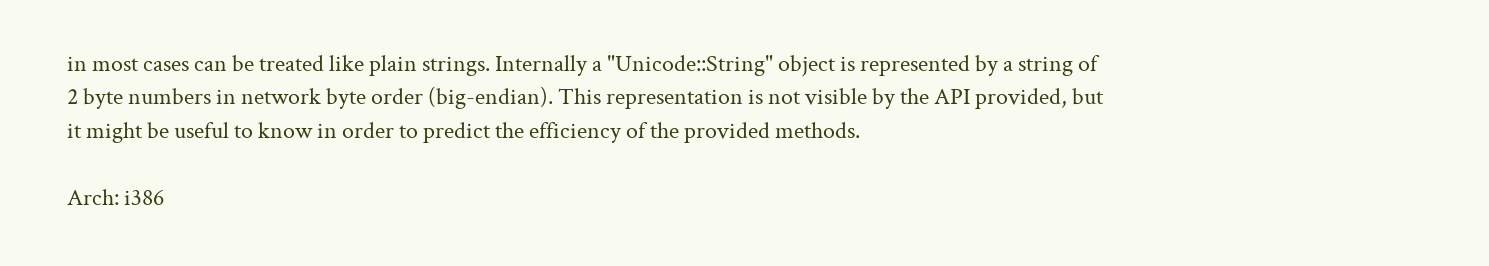in most cases can be treated like plain strings. Internally a "Unicode::String" object is represented by a string of 2 byte numbers in network byte order (big-endian). This representation is not visible by the API provided, but it might be useful to know in order to predict the efficiency of the provided methods.

Arch: i386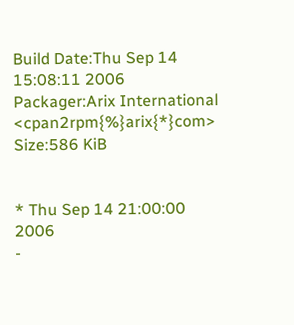Build Date:Thu Sep 14 15:08:11 2006
Packager:Arix International <cpan2rpm{%}arix{*}com>
Size:586 KiB


* Thu Sep 14 21:00:00 2006
-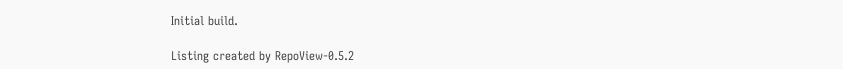Initial build.

Listing created by RepoView-0.5.2